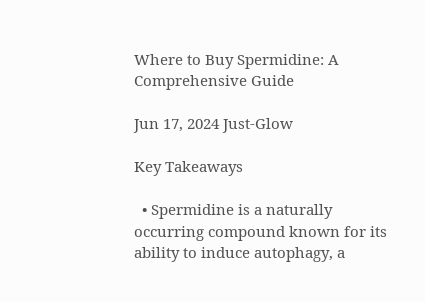Where to Buy Spermidine: A Comprehensive Guide

Jun 17, 2024 Just-Glow

Key Takeaways

  • Spermidine is a naturally occurring compound known for its ability to induce autophagy, a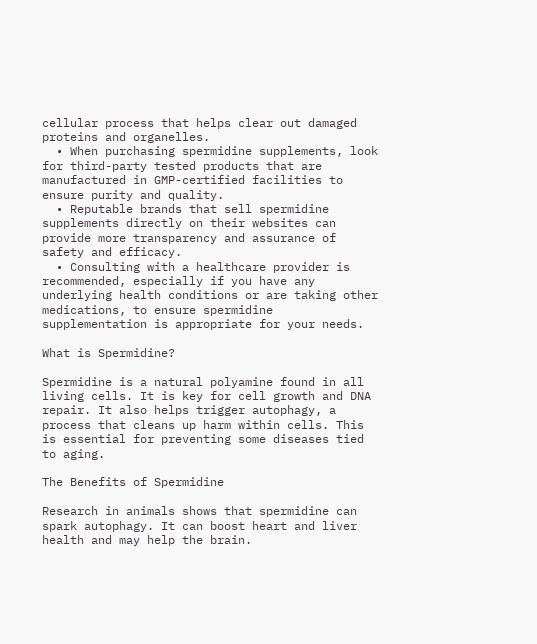cellular process that helps clear out damaged proteins and organelles.
  • When purchasing spermidine supplements, look for third-party tested products that are manufactured in GMP-certified facilities to ensure purity and quality.
  • Reputable brands that sell spermidine supplements directly on their websites can provide more transparency and assurance of safety and efficacy.
  • Consulting with a healthcare provider is recommended, especially if you have any underlying health conditions or are taking other medications, to ensure spermidine supplementation is appropriate for your needs.

What is Spermidine?

Spermidine is a natural polyamine found in all living cells. It is key for cell growth and DNA repair. It also helps trigger autophagy, a process that cleans up harm within cells. This is essential for preventing some diseases tied to aging.

The Benefits of Spermidine

Research in animals shows that spermidine can spark autophagy. It can boost heart and liver health and may help the brain.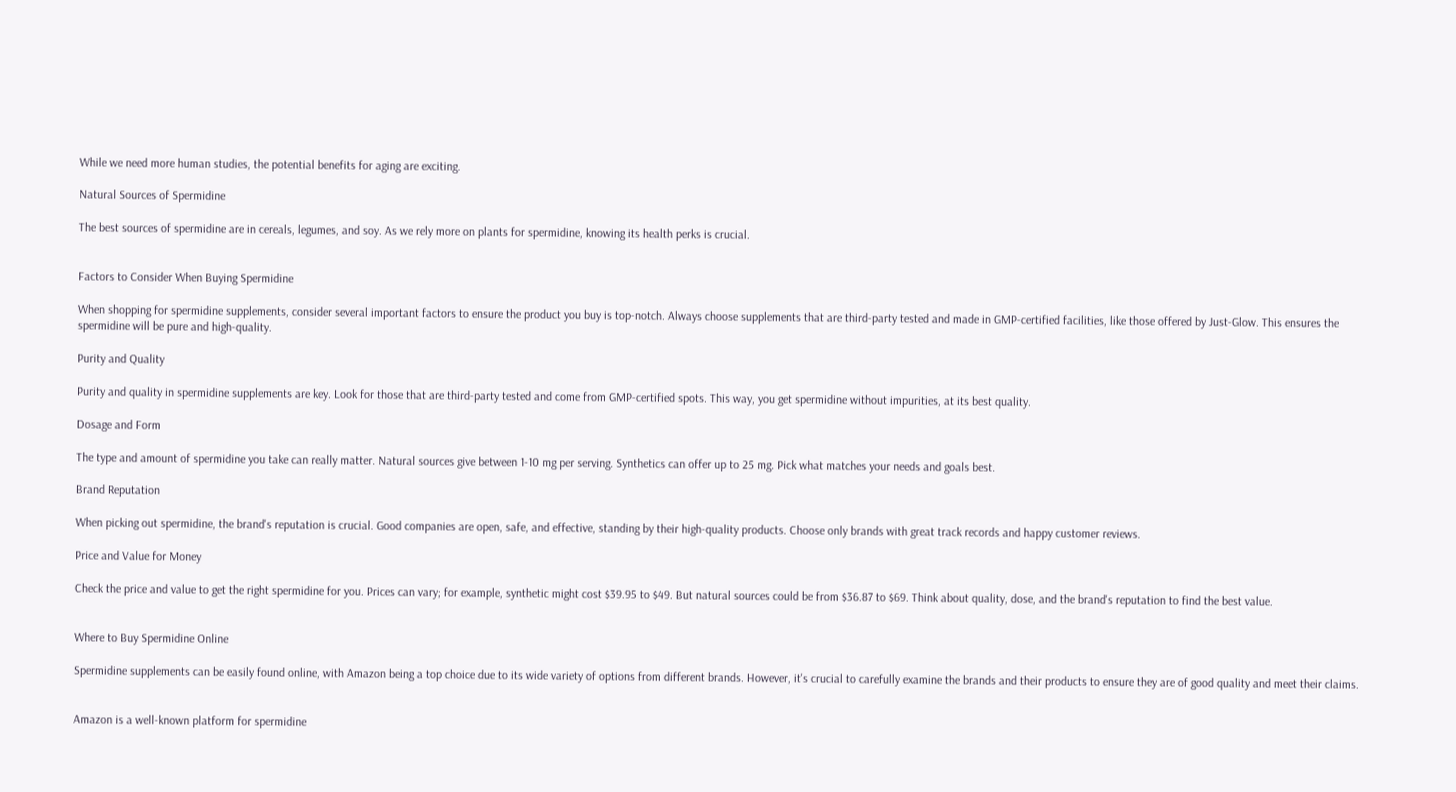While we need more human studies, the potential benefits for aging are exciting.

Natural Sources of Spermidine

The best sources of spermidine are in cereals, legumes, and soy. As we rely more on plants for spermidine, knowing its health perks is crucial.


Factors to Consider When Buying Spermidine

When shopping for spermidine supplements, consider several important factors to ensure the product you buy is top-notch. Always choose supplements that are third-party tested and made in GMP-certified facilities, like those offered by Just-Glow. This ensures the spermidine will be pure and high-quality.

Purity and Quality

Purity and quality in spermidine supplements are key. Look for those that are third-party tested and come from GMP-certified spots. This way, you get spermidine without impurities, at its best quality.

Dosage and Form

The type and amount of spermidine you take can really matter. Natural sources give between 1-10 mg per serving. Synthetics can offer up to 25 mg. Pick what matches your needs and goals best.

Brand Reputation

When picking out spermidine, the brand's reputation is crucial. Good companies are open, safe, and effective, standing by their high-quality products. Choose only brands with great track records and happy customer reviews.

Price and Value for Money

Check the price and value to get the right spermidine for you. Prices can vary; for example, synthetic might cost $39.95 to $49. But natural sources could be from $36.87 to $69. Think about quality, dose, and the brand's reputation to find the best value.


Where to Buy Spermidine Online

Spermidine supplements can be easily found online, with Amazon being a top choice due to its wide variety of options from different brands. However, it's crucial to carefully examine the brands and their products to ensure they are of good quality and meet their claims.


Amazon is a well-known platform for spermidine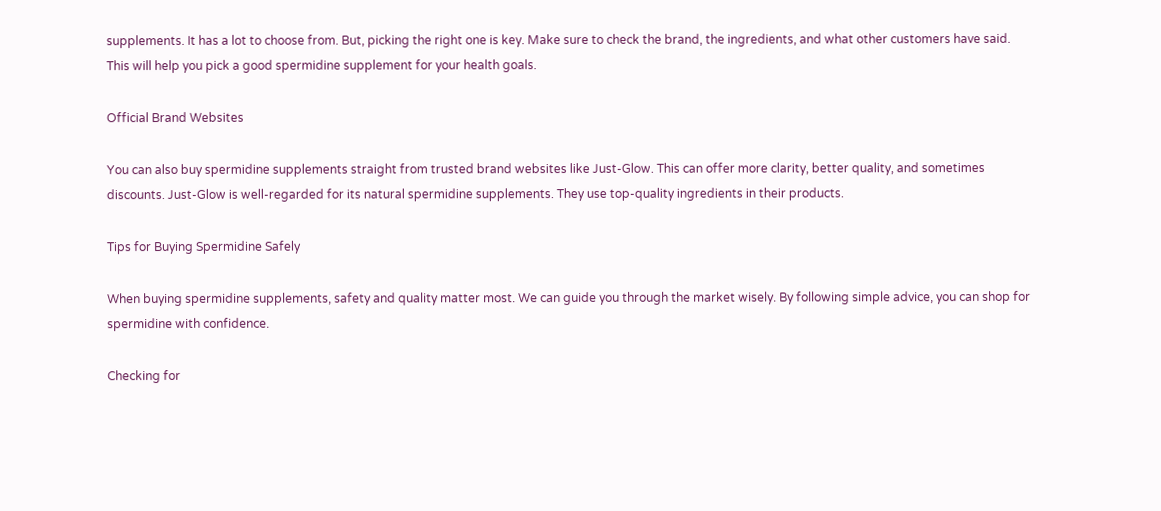supplements. It has a lot to choose from. But, picking the right one is key. Make sure to check the brand, the ingredients, and what other customers have said. This will help you pick a good spermidine supplement for your health goals.

Official Brand Websites

You can also buy spermidine supplements straight from trusted brand websites like Just-Glow. This can offer more clarity, better quality, and sometimes discounts. Just-Glow is well-regarded for its natural spermidine supplements. They use top-quality ingredients in their products.

Tips for Buying Spermidine Safely

When buying spermidine supplements, safety and quality matter most. We can guide you through the market wisely. By following simple advice, you can shop for spermidine with confidence.

Checking for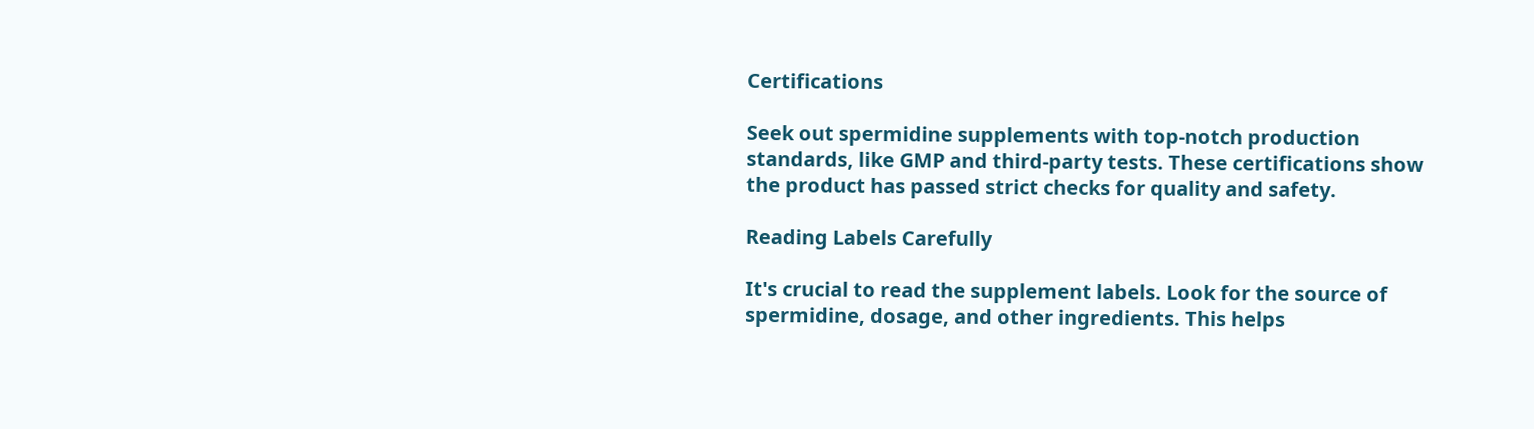Certifications

Seek out spermidine supplements with top-notch production standards, like GMP and third-party tests. These certifications show the product has passed strict checks for quality and safety.

Reading Labels Carefully

It's crucial to read the supplement labels. Look for the source of spermidine, dosage, and other ingredients. This helps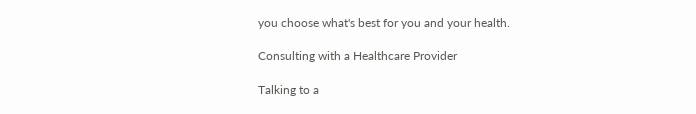you choose what's best for you and your health.

Consulting with a Healthcare Provider

Talking to a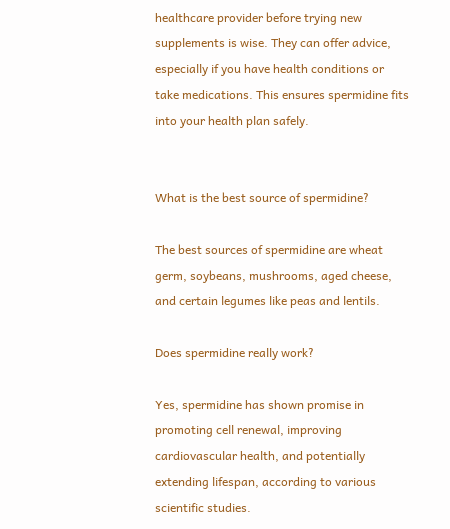healthcare provider before trying new supplements is wise. They can offer advice, especially if you have health conditions or take medications. This ensures spermidine fits into your health plan safely.


What is the best source of spermidine?

The best sources of spermidine are wheat germ, soybeans, mushrooms, aged cheese, and certain legumes like peas and lentils.

Does spermidine really work?

Yes, spermidine has shown promise in promoting cell renewal, improving cardiovascular health, and potentially extending lifespan, according to various scientific studies.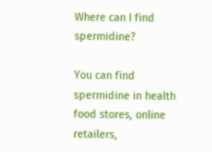Where can I find spermidine?

You can find spermidine in health food stores, online retailers,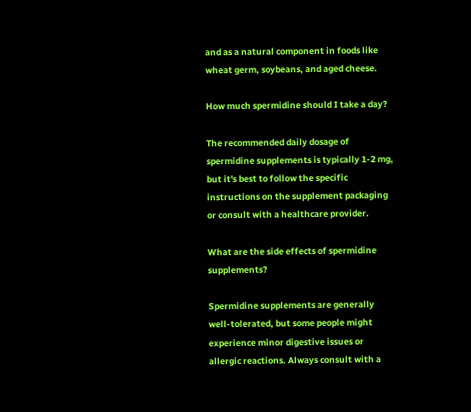and as a natural component in foods like wheat germ, soybeans, and aged cheese.

How much spermidine should I take a day?

The recommended daily dosage of spermidine supplements is typically 1-2 mg, but it's best to follow the specific instructions on the supplement packaging or consult with a healthcare provider.

What are the side effects of spermidine supplements?

Spermidine supplements are generally well-tolerated, but some people might experience minor digestive issues or allergic reactions. Always consult with a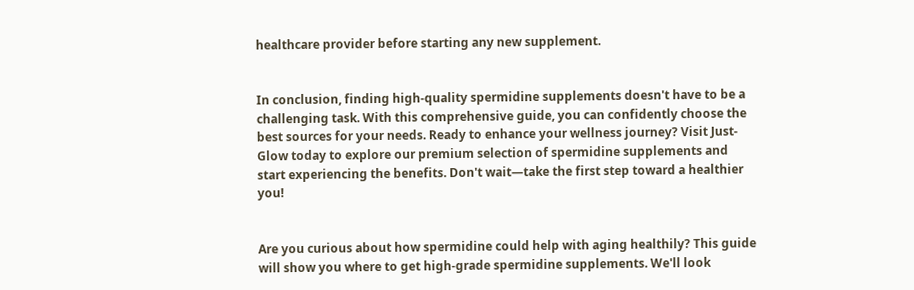healthcare provider before starting any new supplement.


In conclusion, finding high-quality spermidine supplements doesn't have to be a challenging task. With this comprehensive guide, you can confidently choose the best sources for your needs. Ready to enhance your wellness journey? Visit Just-Glow today to explore our premium selection of spermidine supplements and start experiencing the benefits. Don't wait—take the first step toward a healthier you!


Are you curious about how spermidine could help with aging healthily? This guide will show you where to get high-grade spermidine supplements. We'll look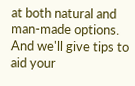at both natural and man-made options. And we'll give tips to aid your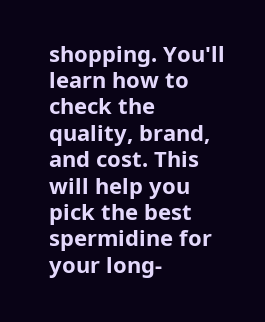shopping. You'll learn how to check the quality, brand, and cost. This will help you pick the best spermidine for your long-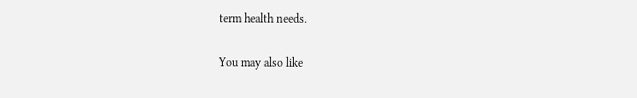term health needs.

You may also like